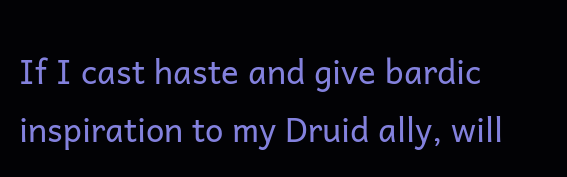If I cast haste and give bardic inspiration to my Druid ally, will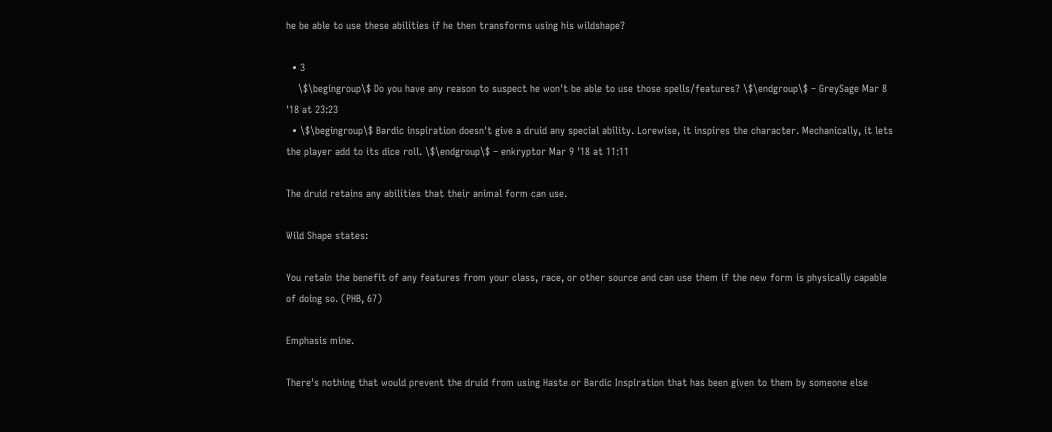he be able to use these abilities if he then transforms using his wildshape?

  • 3
    \$\begingroup\$ Do you have any reason to suspect he won't be able to use those spells/features? \$\endgroup\$ – GreySage Mar 8 '18 at 23:23
  • \$\begingroup\$ Bardic inspiration doesn't give a druid any special ability. Lorewise, it inspires the character. Mechanically, it lets the player add to its dice roll. \$\endgroup\$ – enkryptor Mar 9 '18 at 11:11

The druid retains any abilities that their animal form can use.

Wild Shape states:

You retain the benefit of any features from your class, race, or other source and can use them if the new form is physically capable of doing so. (PHB, 67)

Emphasis mine.

There's nothing that would prevent the druid from using Haste or Bardic Inspiration that has been given to them by someone else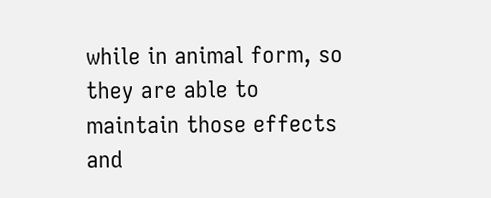while in animal form, so they are able to maintain those effects and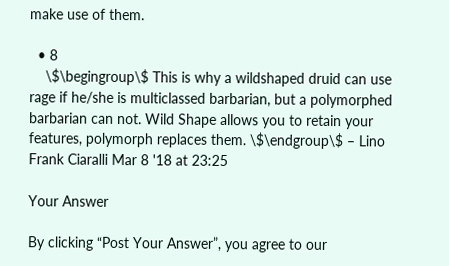make use of them.

  • 8
    \$\begingroup\$ This is why a wildshaped druid can use rage if he/she is multiclassed barbarian, but a polymorphed barbarian can not. Wild Shape allows you to retain your features, polymorph replaces them. \$\endgroup\$ – Lino Frank Ciaralli Mar 8 '18 at 23:25

Your Answer

By clicking “Post Your Answer”, you agree to our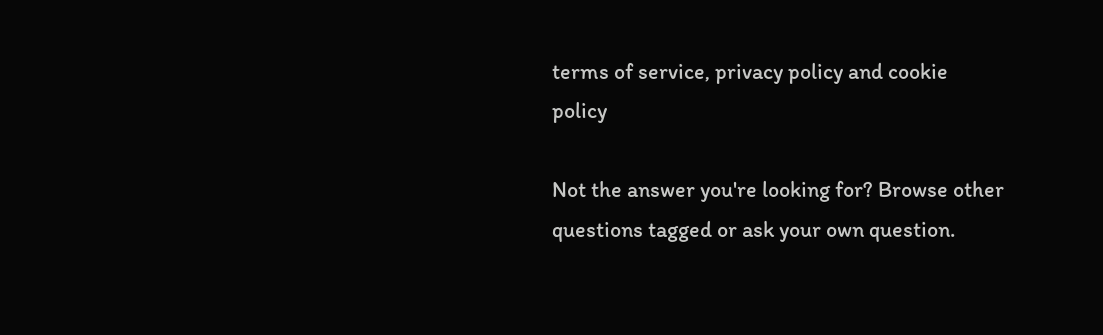terms of service, privacy policy and cookie policy

Not the answer you're looking for? Browse other questions tagged or ask your own question.